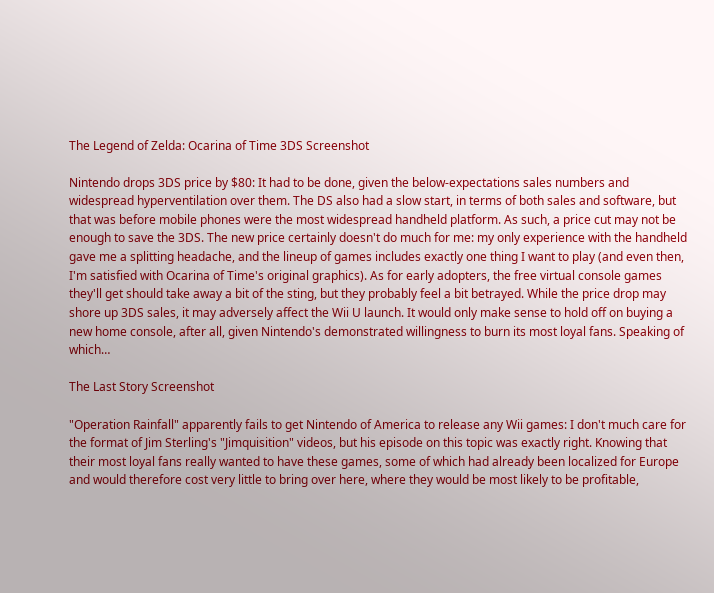The Legend of Zelda: Ocarina of Time 3DS Screenshot

Nintendo drops 3DS price by $80: It had to be done, given the below-expectations sales numbers and widespread hyperventilation over them. The DS also had a slow start, in terms of both sales and software, but that was before mobile phones were the most widespread handheld platform. As such, a price cut may not be enough to save the 3DS. The new price certainly doesn't do much for me: my only experience with the handheld gave me a splitting headache, and the lineup of games includes exactly one thing I want to play (and even then, I'm satisfied with Ocarina of Time's original graphics). As for early adopters, the free virtual console games they'll get should take away a bit of the sting, but they probably feel a bit betrayed. While the price drop may shore up 3DS sales, it may adversely affect the Wii U launch. It would only make sense to hold off on buying a new home console, after all, given Nintendo's demonstrated willingness to burn its most loyal fans. Speaking of which…

The Last Story Screenshot

"Operation Rainfall" apparently fails to get Nintendo of America to release any Wii games: I don't much care for the format of Jim Sterling's "Jimquisition" videos, but his episode on this topic was exactly right. Knowing that their most loyal fans really wanted to have these games, some of which had already been localized for Europe and would therefore cost very little to bring over here, where they would be most likely to be profitable,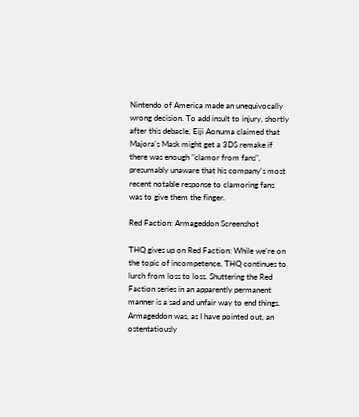Nintendo of America made an unequivocally wrong decision. To add insult to injury, shortly after this debacle, Eiji Aonuma claimed that Majora's Mask might get a 3DS remake if there was enough "clamor from fans", presumably unaware that his company's most recent notable response to clamoring fans was to give them the finger.

Red Faction: Armageddon Screenshot

THQ gives up on Red Faction: While we're on the topic of incompetence, THQ continues to lurch from loss to loss. Shuttering the Red Faction series in an apparently permanent manner is a sad and unfair way to end things. Armageddon was, as I have pointed out, an ostentatiously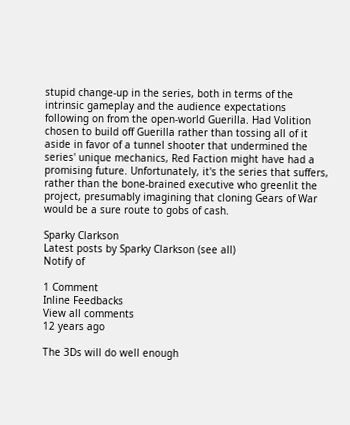stupid change-up in the series, both in terms of the intrinsic gameplay and the audience expectations following on from the open-world Guerilla. Had Volition chosen to build off Guerilla rather than tossing all of it aside in favor of a tunnel shooter that undermined the series' unique mechanics, Red Faction might have had a promising future. Unfortunately, it's the series that suffers, rather than the bone-brained executive who greenlit the project, presumably imagining that cloning Gears of War would be a sure route to gobs of cash.

Sparky Clarkson
Latest posts by Sparky Clarkson (see all)
Notify of

1 Comment
Inline Feedbacks
View all comments
12 years ago

The 3Ds will do well enough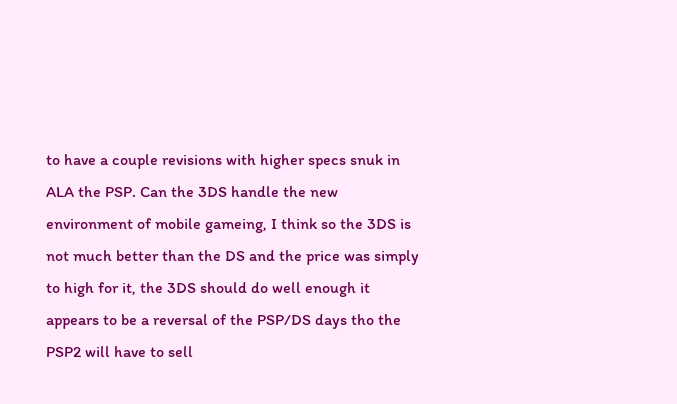to have a couple revisions with higher specs snuk in ALA the PSP. Can the 3DS handle the new environment of mobile gameing, I think so the 3DS is not much better than the DS and the price was simply to high for it, the 3DS should do well enough it appears to be a reversal of the PSP/DS days tho the PSP2 will have to sell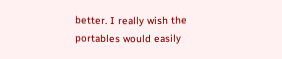better. I really wish the portables would easily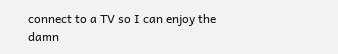connect to a TV so I can enjoy the damn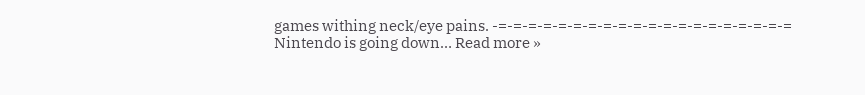games withing neck/eye pains. -=-=-=-=-=-=-=-=-=-=-=-=-=-=-=-=-=-=-=-= Nintendo is going down… Read more »